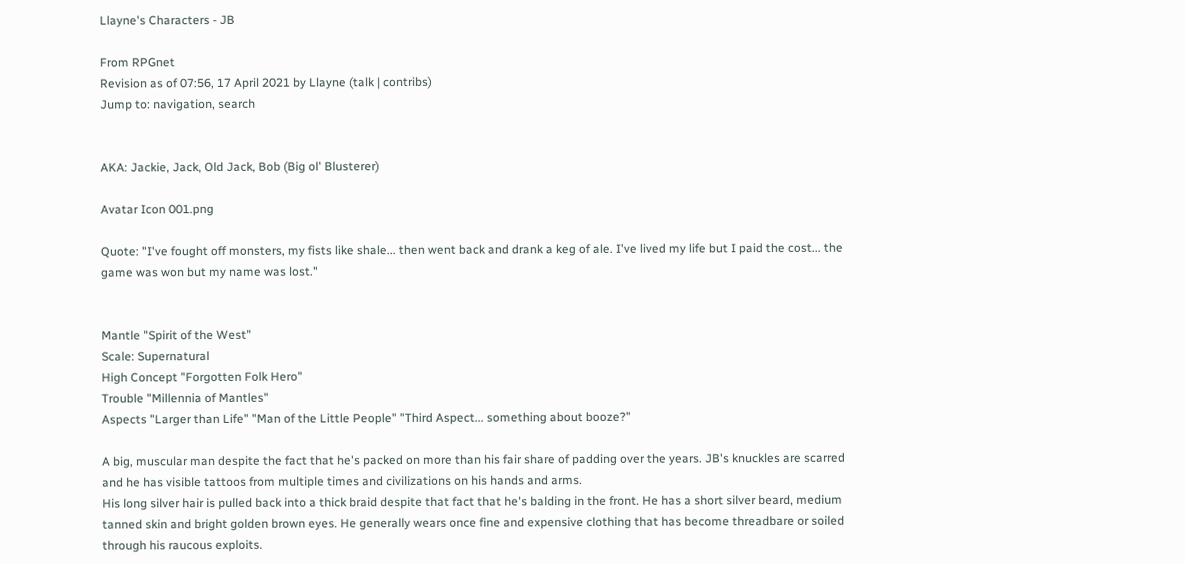Llayne's Characters - JB

From RPGnet
Revision as of 07:56, 17 April 2021 by Llayne (talk | contribs)
Jump to: navigation, search


AKA: Jackie, Jack, Old Jack, Bob (Big ol' Blusterer)

Avatar Icon 001.png

Quote: "I've fought off monsters, my fists like shale... then went back and drank a keg of ale. I've lived my life but I paid the cost... the game was won but my name was lost."


Mantle "Spirit of the West"
Scale: Supernatural
High Concept "Forgotten Folk Hero"
Trouble "Millennia of Mantles"
Aspects "Larger than Life" "Man of the Little People" "Third Aspect... something about booze?"

A big, muscular man despite the fact that he's packed on more than his fair share of padding over the years. JB's knuckles are scarred and he has visible tattoos from multiple times and civilizations on his hands and arms.
His long silver hair is pulled back into a thick braid despite that fact that he's balding in the front. He has a short silver beard, medium tanned skin and bright golden brown eyes. He generally wears once fine and expensive clothing that has become threadbare or soiled through his raucous exploits.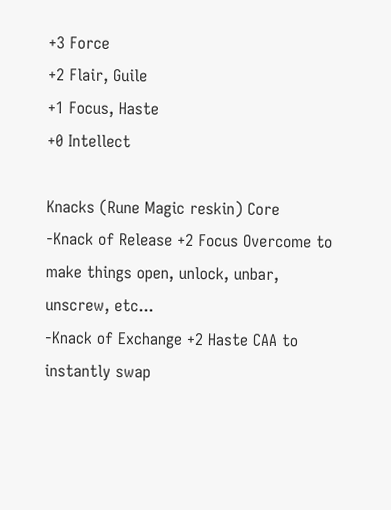+3 Force
+2 Flair, Guile
+1 Focus, Haste
+0 Intellect

Knacks (Rune Magic reskin) Core
-Knack of Release +2 Focus Overcome to make things open, unlock, unbar, unscrew, etc...
-Knack of Exchange +2 Haste CAA to instantly swap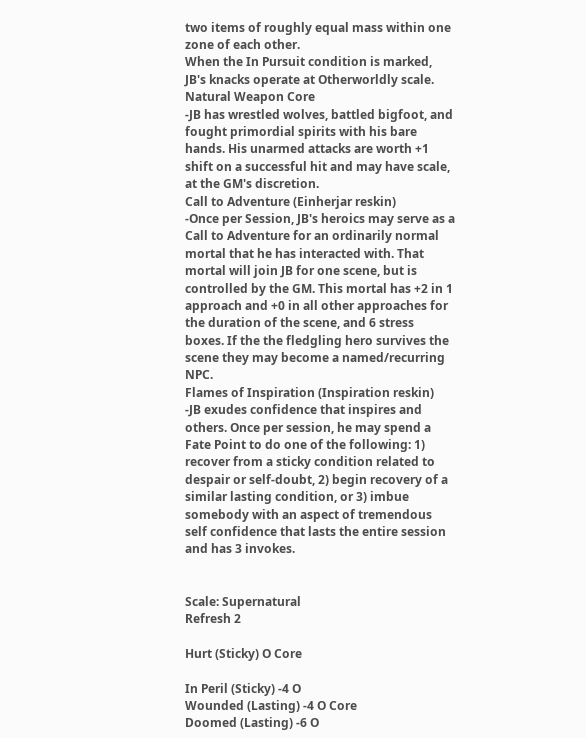two items of roughly equal mass within one zone of each other.
When the In Pursuit condition is marked, JB's knacks operate at Otherworldly scale.
Natural Weapon Core
-JB has wrestled wolves, battled bigfoot, and fought primordial spirits with his bare hands. His unarmed attacks are worth +1 shift on a successful hit and may have scale, at the GM's discretion.
Call to Adventure (Einherjar reskin)
-Once per Session, JB's heroics may serve as a Call to Adventure for an ordinarily normal mortal that he has interacted with. That mortal will join JB for one scene, but is controlled by the GM. This mortal has +2 in 1 approach and +0 in all other approaches for the duration of the scene, and 6 stress boxes. If the the fledgling hero survives the scene they may become a named/recurring NPC.
Flames of Inspiration (Inspiration reskin)
-JB exudes confidence that inspires and others. Once per session, he may spend a Fate Point to do one of the following: 1) recover from a sticky condition related to despair or self-doubt, 2) begin recovery of a similar lasting condition, or 3) imbue somebody with an aspect of tremendous self confidence that lasts the entire session and has 3 invokes.


Scale: Supernatural
Refresh 2

Hurt (Sticky) O Core

In Peril (Sticky) -4 O
Wounded (Lasting) -4 O Core
Doomed (Lasting) -6 O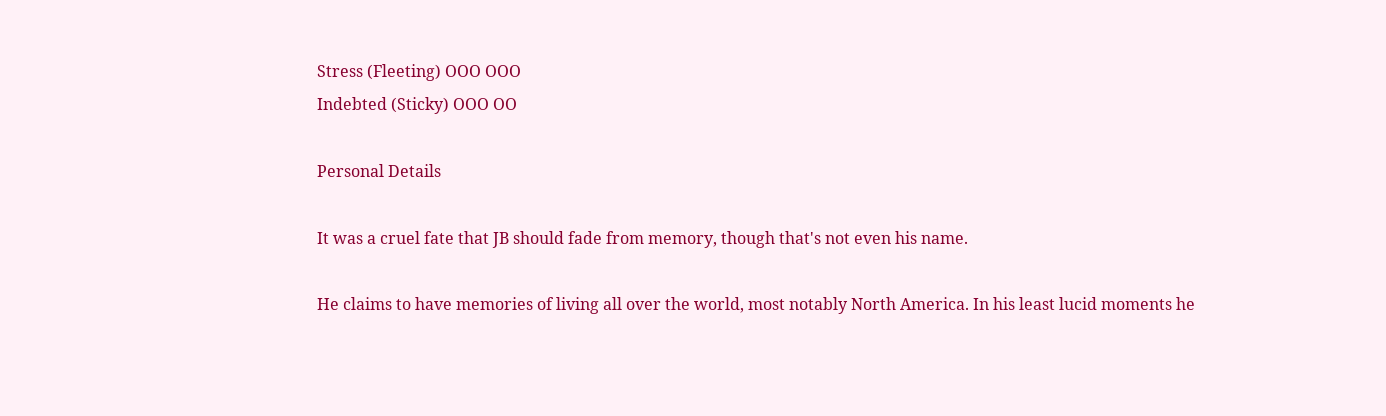Stress (Fleeting) OOO OOO
Indebted (Sticky) OOO OO

Personal Details

It was a cruel fate that JB should fade from memory, though that's not even his name.

He claims to have memories of living all over the world, most notably North America. In his least lucid moments he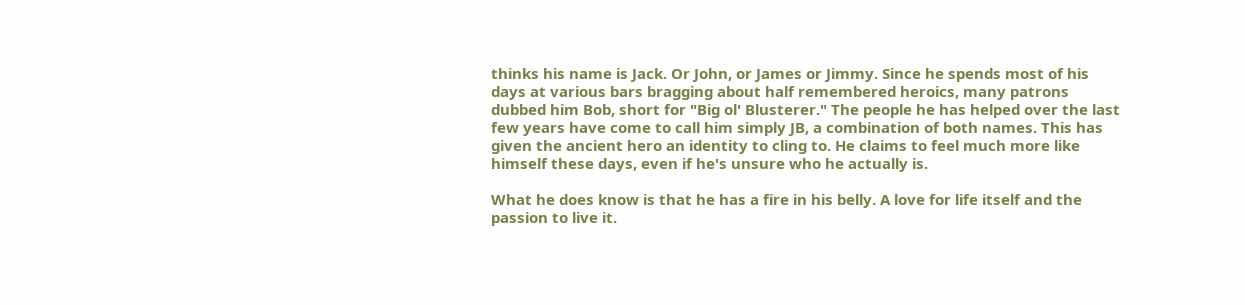thinks his name is Jack. Or John, or James or Jimmy. Since he spends most of his days at various bars bragging about half remembered heroics, many patrons dubbed him Bob, short for "Big ol' Blusterer." The people he has helped over the last few years have come to call him simply JB, a combination of both names. This has given the ancient hero an identity to cling to. He claims to feel much more like himself these days, even if he's unsure who he actually is.

What he does know is that he has a fire in his belly. A love for life itself and the passion to live it.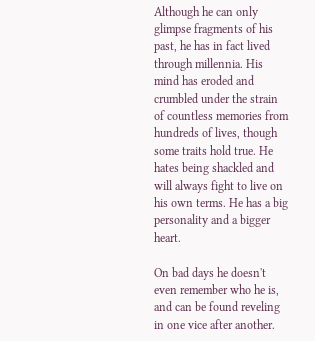Although he can only glimpse fragments of his past, he has in fact lived through millennia. His mind has eroded and crumbled under the strain of countless memories from hundreds of lives, though some traits hold true. He hates being shackled and will always fight to live on his own terms. He has a big personality and a bigger heart.

On bad days he doesn't even remember who he is, and can be found reveling in one vice after another.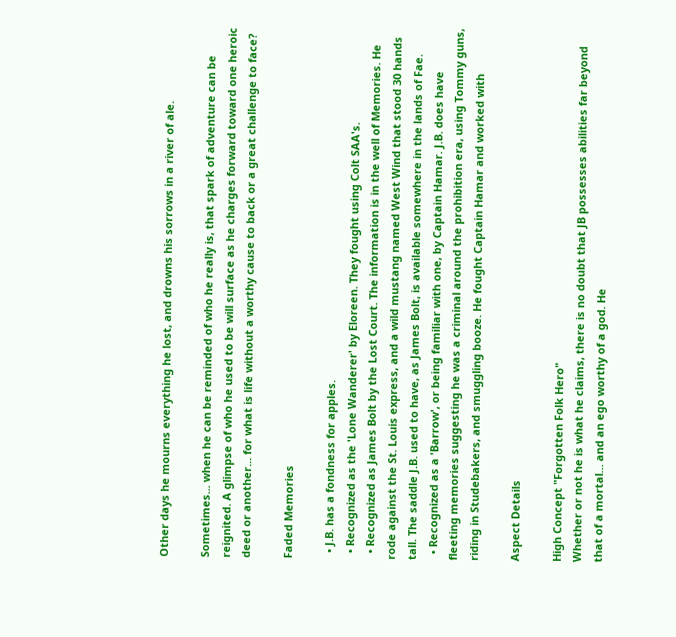Other days he mourns everything he lost, and drowns his sorrows in a river of ale.

Sometimes... when he can be reminded of who he really is, that spark of adventure can be reignited. A glimpse of who he used to be will surface as he charges forward toward one heroic deed or another... for what is life without a worthy cause to back or a great challenge to face?

Faded Memories

  • J.B. has a fondness for apples.
  • Recognized as the 'Lone Wanderer' by Eloreen. They fought using Colt SAA's.
  • Recognized as James Bolt by the Lost Court. The information is in the well of Memories. He rode against the St. Louis express, and a wild mustang named West Wind that stood 30 hands tall. The saddle J.B. used to have, as James Bolt, is available somewhere in the lands of Fae.
  • Recognized as a 'Barrow', or being familiar with one, by Captain Hamar. J.B. does have fleeting memories suggesting he was a criminal around the prohibition era, using Tommy guns, riding in Studebakers, and smuggling booze. He fought Captain Hamar and worked with

Aspect Details

High Concept "Forgotten Folk Hero"
Whether or not he is what he claims, there is no doubt that JB possesses abilities far beyond that of a mortal... and an ego worthy of a god. He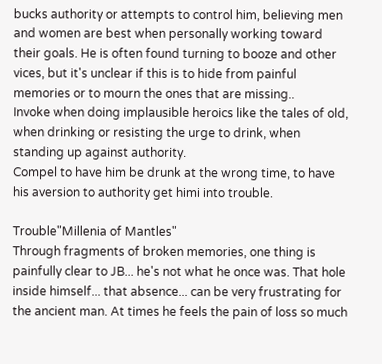bucks authority or attempts to control him, believing men and women are best when personally working toward their goals. He is often found turning to booze and other vices, but it's unclear if this is to hide from painful memories or to mourn the ones that are missing..
Invoke when doing implausible heroics like the tales of old, when drinking or resisting the urge to drink, when standing up against authority.
Compel to have him be drunk at the wrong time, to have his aversion to authority get himi into trouble.

Trouble"Millenia of Mantles"
Through fragments of broken memories, one thing is painfully clear to JB... he's not what he once was. That hole inside himself... that absence... can be very frustrating for the ancient man. At times he feels the pain of loss so much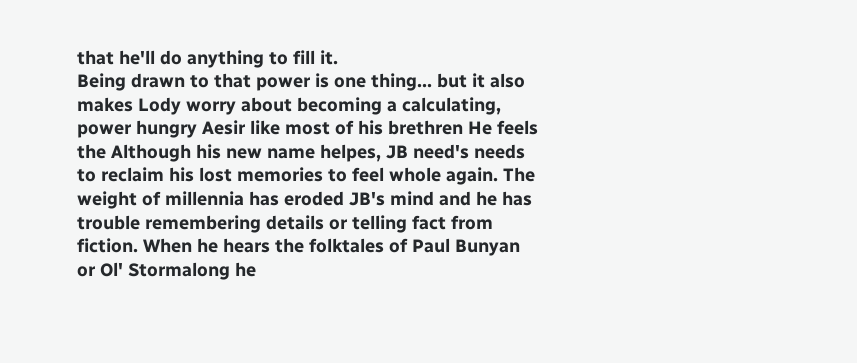that he'll do anything to fill it.
Being drawn to that power is one thing... but it also makes Lody worry about becoming a calculating, power hungry Aesir like most of his brethren He feels the Although his new name helpes, JB need's needs to reclaim his lost memories to feel whole again. The weight of millennia has eroded JB's mind and he has trouble remembering details or telling fact from fiction. When he hears the folktales of Paul Bunyan or Ol' Stormalong he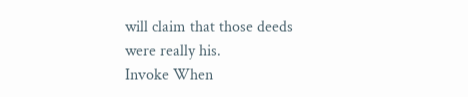will claim that those deeds were really his.
Invoke When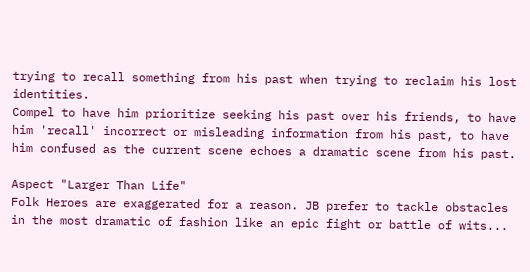trying to recall something from his past when trying to reclaim his lost identities.
Compel to have him prioritize seeking his past over his friends, to have him 'recall' incorrect or misleading information from his past, to have him confused as the current scene echoes a dramatic scene from his past.

Aspect "Larger Than Life"
Folk Heroes are exaggerated for a reason. JB prefer to tackle obstacles in the most dramatic of fashion like an epic fight or battle of wits...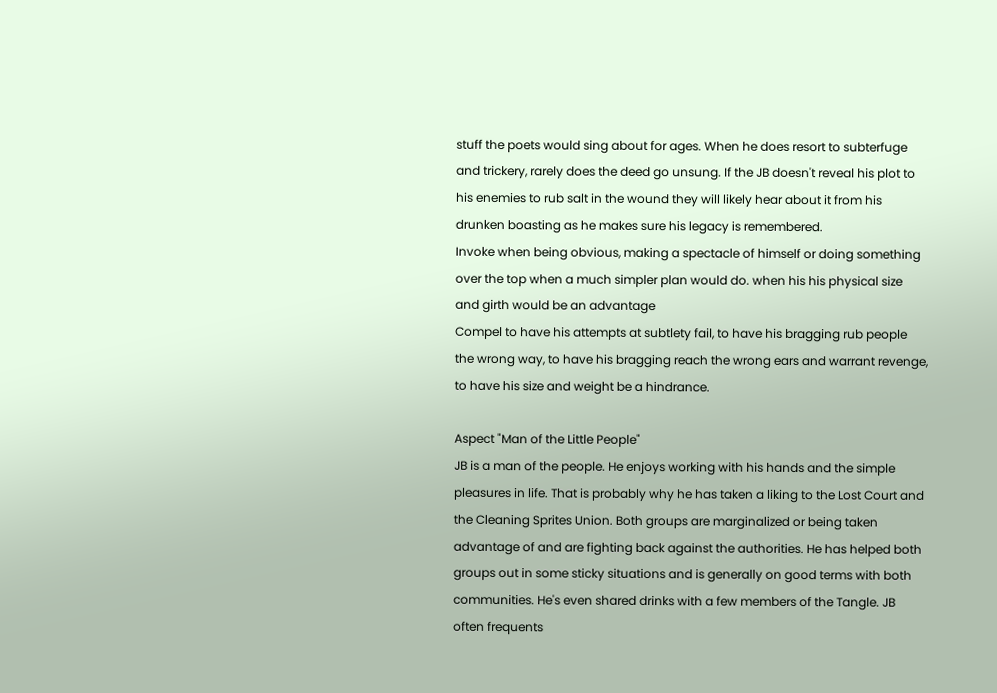stuff the poets would sing about for ages. When he does resort to subterfuge and trickery, rarely does the deed go unsung. If the JB doesn't reveal his plot to his enemies to rub salt in the wound they will likely hear about it from his drunken boasting as he makes sure his legacy is remembered.
Invoke when being obvious, making a spectacle of himself or doing something over the top when a much simpler plan would do. when his his physical size and girth would be an advantage
Compel to have his attempts at subtlety fail, to have his bragging rub people the wrong way, to have his bragging reach the wrong ears and warrant revenge, to have his size and weight be a hindrance.

Aspect "Man of the Little People"
JB is a man of the people. He enjoys working with his hands and the simple pleasures in life. That is probably why he has taken a liking to the Lost Court and the Cleaning Sprites Union. Both groups are marginalized or being taken advantage of and are fighting back against the authorities. He has helped both groups out in some sticky situations and is generally on good terms with both communities. He's even shared drinks with a few members of the Tangle. JB often frequents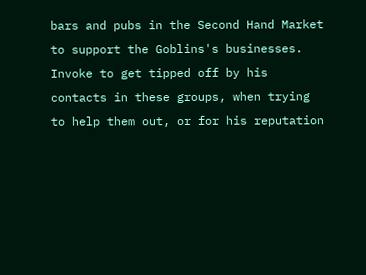bars and pubs in the Second Hand Market to support the Goblins's businesses.
Invoke to get tipped off by his contacts in these groups, when trying to help them out, or for his reputation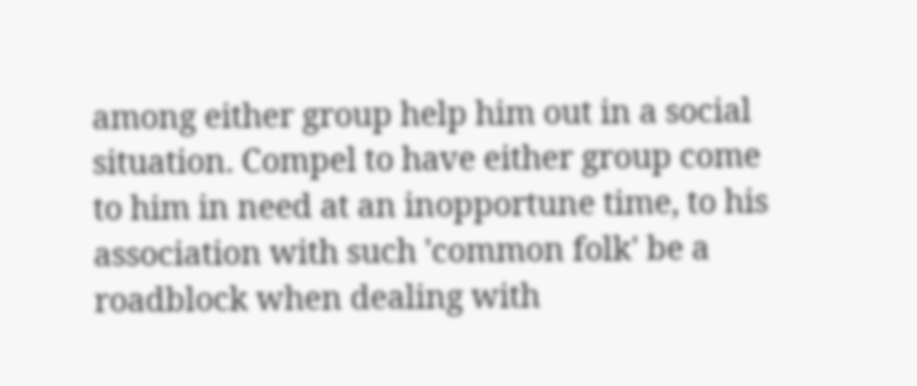among either group help him out in a social situation. Compel to have either group come to him in need at an inopportune time, to his association with such 'common folk' be a roadblock when dealing with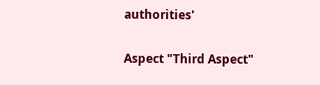authorities'

Aspect "Third Aspect"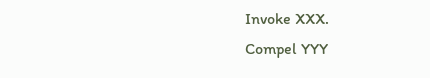Invoke XXX.
Compel YYY